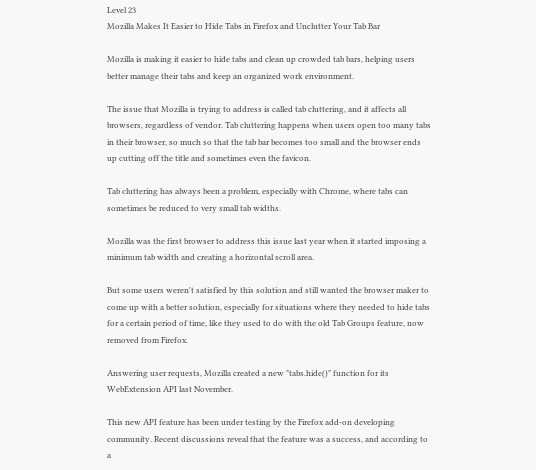Level 23
Mozilla Makes It Easier to Hide Tabs in Firefox and Unclutter Your Tab Bar

Mozilla is making it easier to hide tabs and clean up crowded tab bars, helping users better manage their tabs and keep an organized work environment.

The issue that Mozilla is trying to address is called tab cluttering, and it affects all browsers, regardless of vendor. Tab cluttering happens when users open too many tabs in their browser, so much so that the tab bar becomes too small and the browser ends up cutting off the title and sometimes even the favicon.

Tab cluttering has always been a problem, especially with Chrome, where tabs can sometimes be reduced to very small tab widths.

Mozilla was the first browser to address this issue last year when it started imposing a minimum tab width and creating a horizontal scroll area.

But some users weren't satisfied by this solution and still wanted the browser maker to come up with a better solution, especially for situations where they needed to hide tabs for a certain period of time, like they used to do with the old Tab Groups feature, now removed from Firefox.

Answering user requests, Mozilla created a new "tabs.hide()" function for its WebExtension API last November.

This new API feature has been under testing by the Firefox add-on developing community. Recent discussions reveal that the feature was a success, and according to a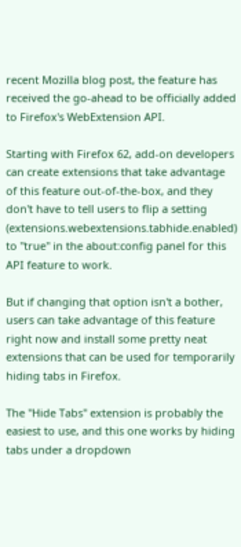recent Mozilla blog post, the feature has received the go-ahead to be officially added to Firefox's WebExtension API.

Starting with Firefox 62, add-on developers can create extensions that take advantage of this feature out-of-the-box, and they don't have to tell users to flip a setting (extensions.webextensions.tabhide.enabled) to "true" in the about:config panel for this API feature to work.

But if changing that option isn't a bother, users can take advantage of this feature right now and install some pretty neat extensions that can be used for temporarily hiding tabs in Firefox.

The "Hide Tabs" extension is probably the easiest to use, and this one works by hiding tabs under a dropdown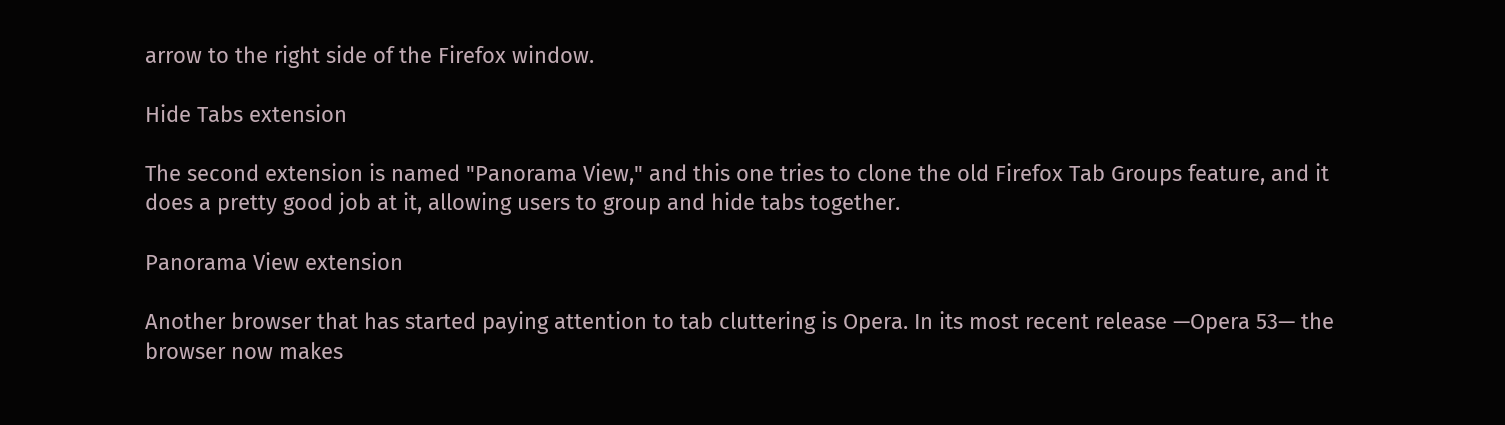arrow to the right side of the Firefox window.

Hide Tabs extension

The second extension is named "Panorama View," and this one tries to clone the old Firefox Tab Groups feature, and it does a pretty good job at it, allowing users to group and hide tabs together.

Panorama View extension

Another browser that has started paying attention to tab cluttering is Opera. In its most recent release —Opera 53— the browser now makes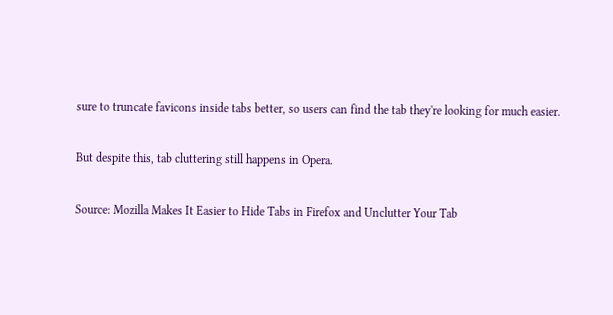sure to truncate favicons inside tabs better, so users can find the tab they're looking for much easier.

But despite this, tab cluttering still happens in Opera.

Source: Mozilla Makes It Easier to Hide Tabs in Firefox and Unclutter Your Tab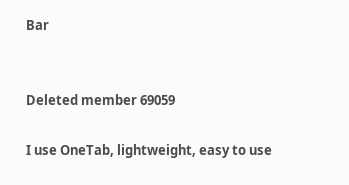Bar


Deleted member 69059

I use OneTab, lightweight, easy to use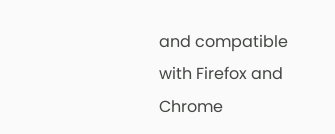and compatible with Firefox and Chrome